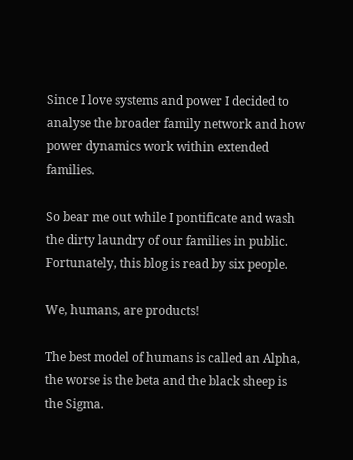Since I love systems and power I decided to analyse the broader family network and how power dynamics work within extended families.

So bear me out while I pontificate and wash the dirty laundry of our families in public. Fortunately, this blog is read by six people.

We, humans, are products!

The best model of humans is called an Alpha, the worse is the beta and the black sheep is the Sigma.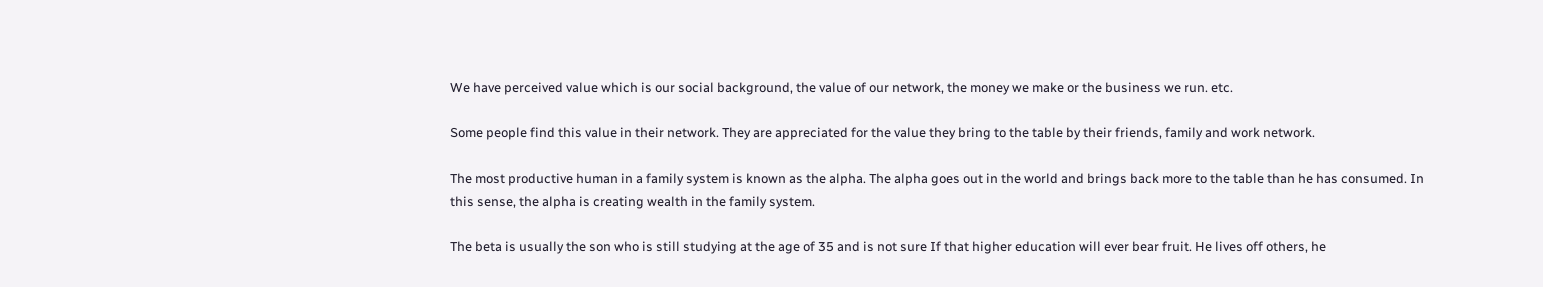We have perceived value which is our social background, the value of our network, the money we make or the business we run. etc.

Some people find this value in their network. They are appreciated for the value they bring to the table by their friends, family and work network.

The most productive human in a family system is known as the alpha. The alpha goes out in the world and brings back more to the table than he has consumed. In this sense, the alpha is creating wealth in the family system.

The beta is usually the son who is still studying at the age of 35 and is not sure If that higher education will ever bear fruit. He lives off others, he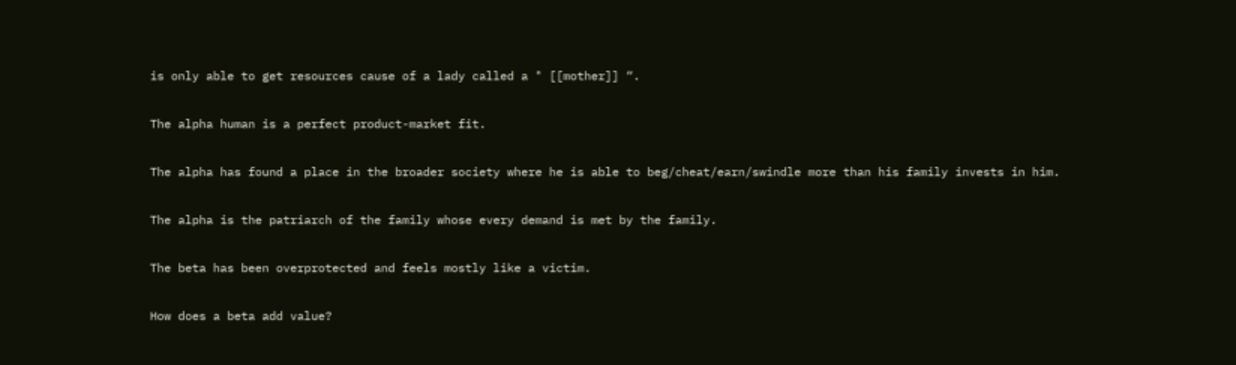is only able to get resources cause of a lady called a " [[mother]] “.

The alpha human is a perfect product-market fit.

The alpha has found a place in the broader society where he is able to beg/cheat/earn/swindle more than his family invests in him.

The alpha is the patriarch of the family whose every demand is met by the family.

The beta has been overprotected and feels mostly like a victim.

How does a beta add value?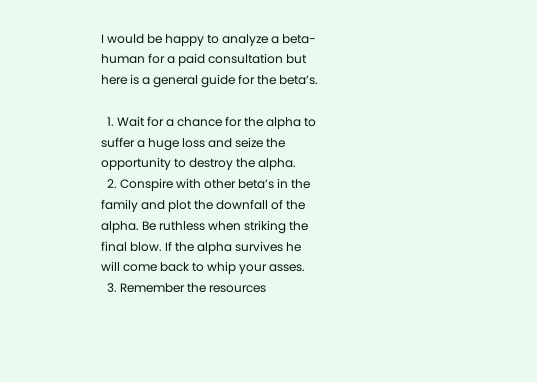I would be happy to analyze a beta-human for a paid consultation but here is a general guide for the beta’s.

  1. Wait for a chance for the alpha to suffer a huge loss and seize the opportunity to destroy the alpha.
  2. Conspire with other beta’s in the family and plot the downfall of the alpha. Be ruthless when striking the final blow. If the alpha survives he will come back to whip your asses.
  3. Remember the resources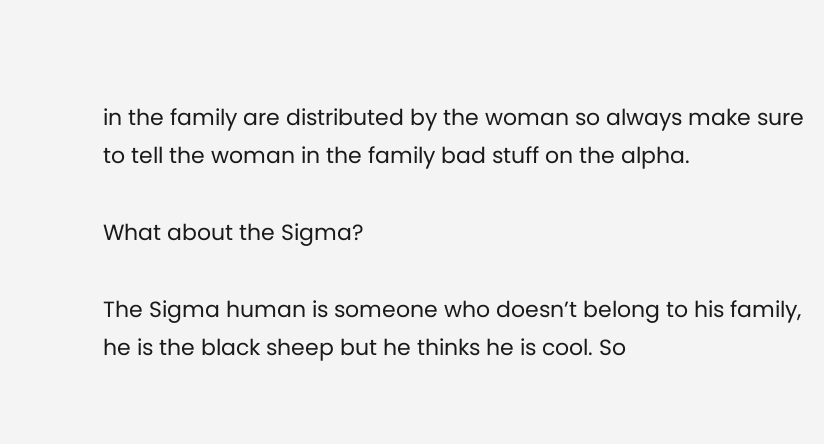in the family are distributed by the woman so always make sure to tell the woman in the family bad stuff on the alpha.

What about the Sigma?

The Sigma human is someone who doesn’t belong to his family, he is the black sheep but he thinks he is cool. So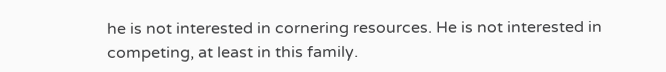he is not interested in cornering resources. He is not interested in competing, at least in this family.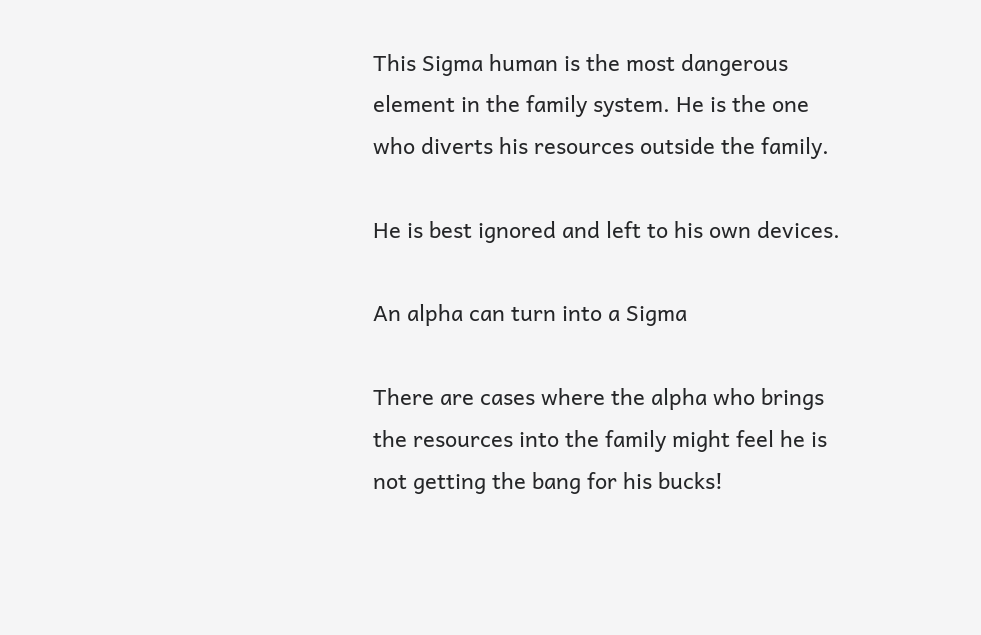This Sigma human is the most dangerous element in the family system. He is the one who diverts his resources outside the family.

He is best ignored and left to his own devices.

An alpha can turn into a Sigma

There are cases where the alpha who brings the resources into the family might feel he is not getting the bang for his bucks!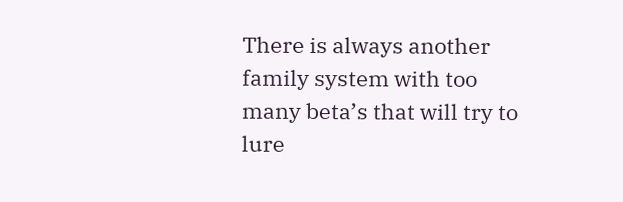There is always another family system with too many beta’s that will try to lure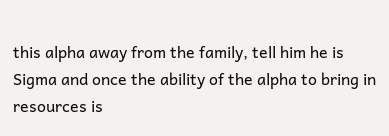this alpha away from the family, tell him he is Sigma and once the ability of the alpha to bring in resources is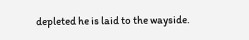depleted he is laid to the wayside.